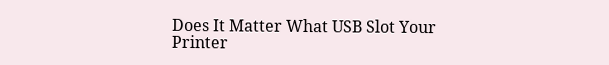Does It Matter What USB Slot Your Printer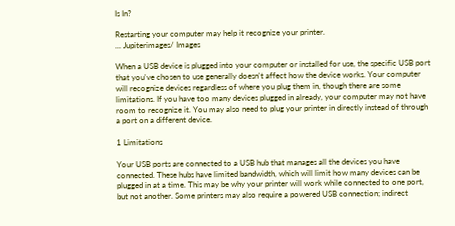Is In?

Restarting your computer may help it recognize your printer.
... Jupiterimages/ Images

When a USB device is plugged into your computer or installed for use, the specific USB port that you've chosen to use generally doesn't affect how the device works. Your computer will recognize devices regardless of where you plug them in, though there are some limitations. If you have too many devices plugged in already, your computer may not have room to recognize it. You may also need to plug your printer in directly instead of through a port on a different device.

1 Limitations

Your USB ports are connected to a USB hub that manages all the devices you have connected. These hubs have limited bandwidth, which will limit how many devices can be plugged in at a time. This may be why your printer will work while connected to one port, but not another. Some printers may also require a powered USB connection; indirect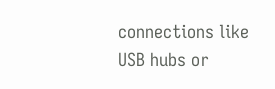connections like USB hubs or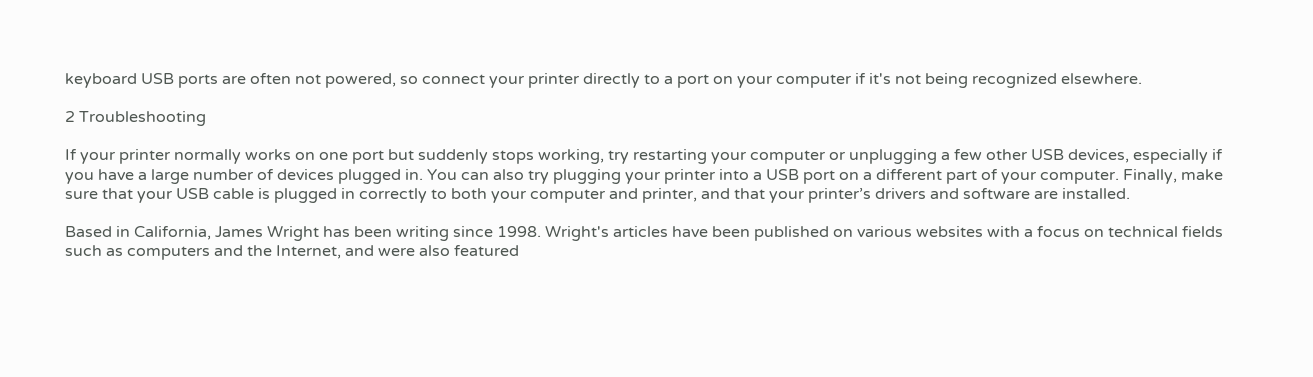keyboard USB ports are often not powered, so connect your printer directly to a port on your computer if it's not being recognized elsewhere.

2 Troubleshooting

If your printer normally works on one port but suddenly stops working, try restarting your computer or unplugging a few other USB devices, especially if you have a large number of devices plugged in. You can also try plugging your printer into a USB port on a different part of your computer. Finally, make sure that your USB cable is plugged in correctly to both your computer and printer, and that your printer’s drivers and software are installed.

Based in California, James Wright has been writing since 1998. Wright's articles have been published on various websites with a focus on technical fields such as computers and the Internet, and were also featured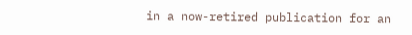in a now-retired publication for an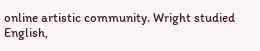online artistic community. Wright studied English,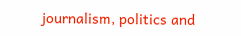journalism, politics and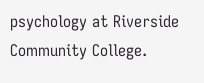psychology at Riverside Community College.